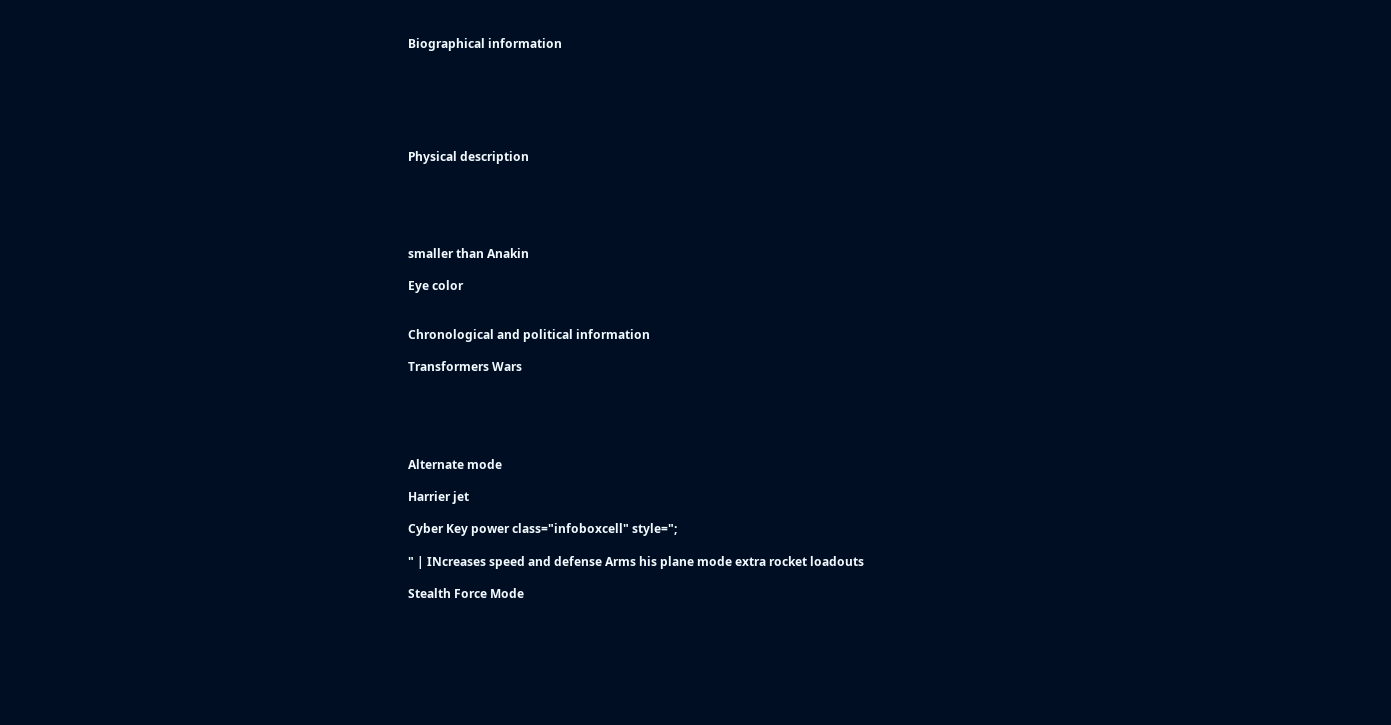Biographical information






Physical description





smaller than Anakin

Eye color


Chronological and political information

Transformers Wars





Alternate mode

Harrier jet

Cyber Key power class="infoboxcell" style=";

" | INcreases speed and defense Arms his plane mode extra rocket loadouts

Stealth Force Mode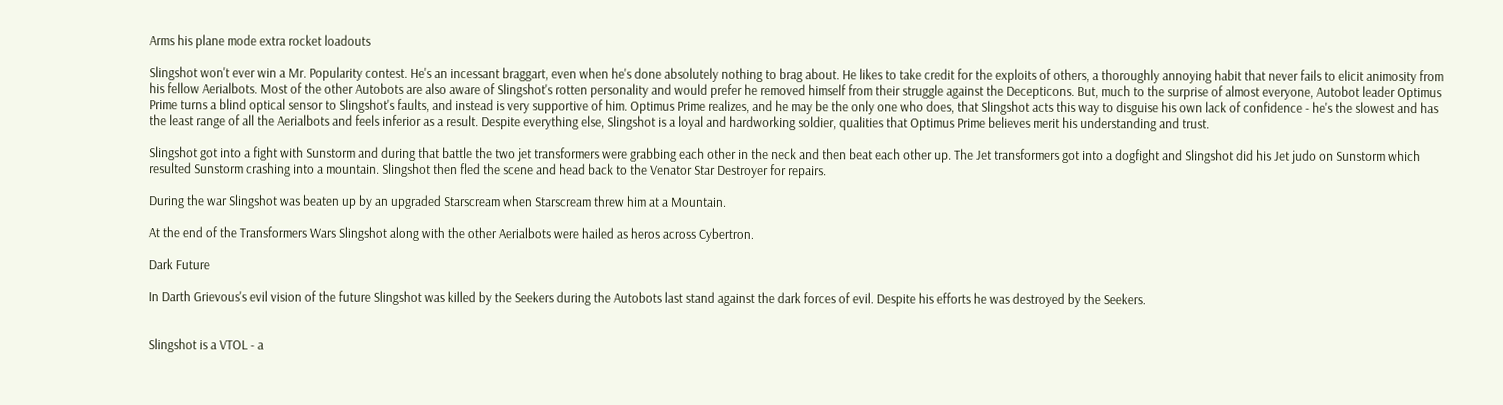Arms his plane mode extra rocket loadouts

Slingshot won't ever win a Mr. Popularity contest. He's an incessant braggart, even when he's done absolutely nothing to brag about. He likes to take credit for the exploits of others, a thoroughly annoying habit that never fails to elicit animosity from his fellow Aerialbots. Most of the other Autobots are also aware of Slingshot's rotten personality and would prefer he removed himself from their struggle against the Decepticons. But, much to the surprise of almost everyone, Autobot leader Optimus Prime turns a blind optical sensor to Slingshot's faults, and instead is very supportive of him. Optimus Prime realizes, and he may be the only one who does, that Slingshot acts this way to disguise his own lack of confidence - he's the slowest and has the least range of all the Aerialbots and feels inferior as a result. Despite everything else, Slingshot is a loyal and hardworking soldier, qualities that Optimus Prime believes merit his understanding and trust.

Slingshot got into a fight with Sunstorm and during that battle the two jet transformers were grabbing each other in the neck and then beat each other up. The Jet transformers got into a dogfight and Slingshot did his Jet judo on Sunstorm which resulted Sunstorm crashing into a mountain. Slingshot then fled the scene and head back to the Venator Star Destroyer for repairs.

During the war Slingshot was beaten up by an upgraded Starscream when Starscream threw him at a Mountain.

At the end of the Transformers Wars Slingshot along with the other Aerialbots were hailed as heros across Cybertron.

Dark Future

In Darth Grievous's evil vision of the future Slingshot was killed by the Seekers during the Autobots last stand against the dark forces of evil. Despite his efforts he was destroyed by the Seekers.


Slingshot is a VTOL - a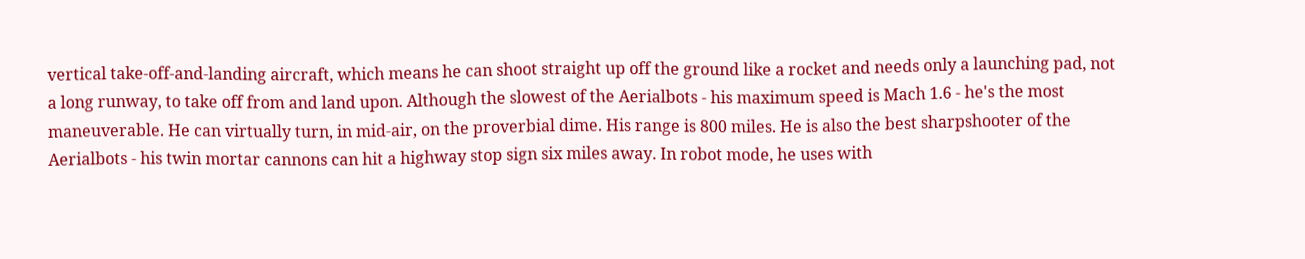vertical take-off-and-landing aircraft, which means he can shoot straight up off the ground like a rocket and needs only a launching pad, not a long runway, to take off from and land upon. Although the slowest of the Aerialbots - his maximum speed is Mach 1.6 - he's the most maneuverable. He can virtually turn, in mid-air, on the proverbial dime. His range is 800 miles. He is also the best sharpshooter of the Aerialbots - his twin mortar cannons can hit a highway stop sign six miles away. In robot mode, he uses with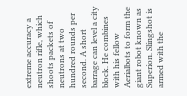extreme accuracy a neutron rifle, which shoots packets of neutrons at two hundred rounds per second. A short barrage can level a city block. He combines with his fellow Aerialbots to form the giant robot known as Superion. Slingshot is armed with the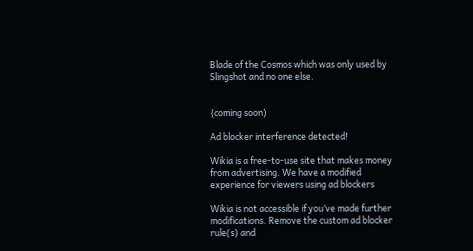Blade of the Cosmos which was only used by Slingshot and no one else.


{coming soon)

Ad blocker interference detected!

Wikia is a free-to-use site that makes money from advertising. We have a modified experience for viewers using ad blockers

Wikia is not accessible if you’ve made further modifications. Remove the custom ad blocker rule(s) and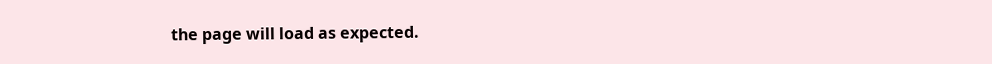the page will load as expected.